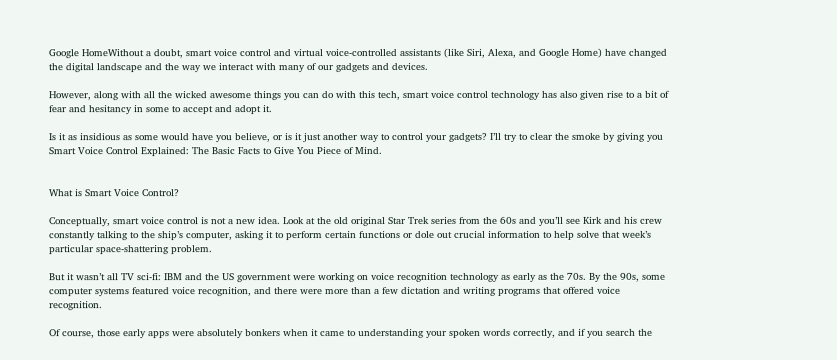Google HomeWithout a doubt, smart voice control and virtual voice-controlled assistants (like Siri, Alexa, and Google Home) have changed the digital landscape and the way we interact with many of our gadgets and devices.

However, along with all the wicked awesome things you can do with this tech, smart voice control technology has also given rise to a bit of fear and hesitancy in some to accept and adopt it.

Is it as insidious as some would have you believe, or is it just another way to control your gadgets? I’ll try to clear the smoke by giving you Smart Voice Control Explained: The Basic Facts to Give You Piece of Mind.


What is Smart Voice Control?

Conceptually, smart voice control is not a new idea. Look at the old original Star Trek series from the 60s and you’ll see Kirk and his crew constantly talking to the ship’s computer, asking it to perform certain functions or dole out crucial information to help solve that week’s particular space-shattering problem.

But it wasn’t all TV sci-fi: IBM and the US government were working on voice recognition technology as early as the 70s. By the 90s, some computer systems featured voice recognition, and there were more than a few dictation and writing programs that offered voice recognition.

Of course, those early apps were absolutely bonkers when it came to understanding your spoken words correctly, and if you search the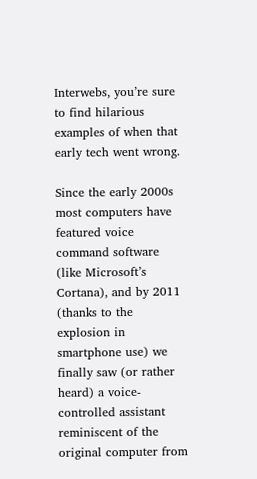Interwebs, you’re sure to find hilarious examples of when that early tech went wrong.

Since the early 2000s most computers have featured voice command software (like Microsoft’s Cortana), and by 2011 (thanks to the explosion in smartphone use) we finally saw (or rather heard) a voice-controlled assistant reminiscent of the original computer from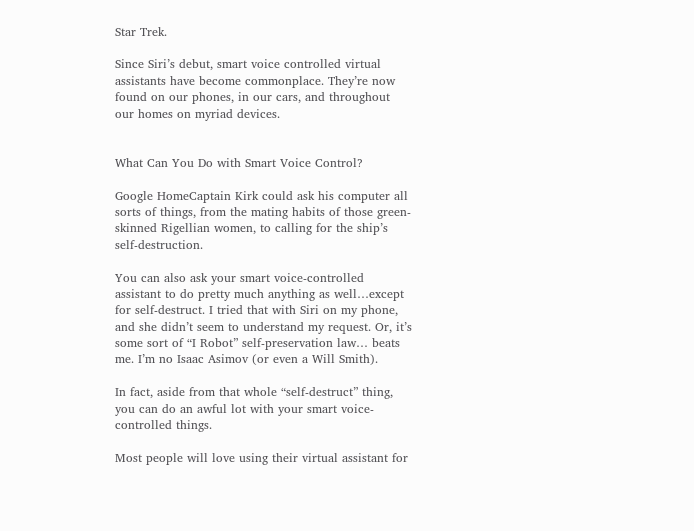Star Trek.

Since Siri’s debut, smart voice controlled virtual assistants have become commonplace. They’re now found on our phones, in our cars, and throughout our homes on myriad devices.


What Can You Do with Smart Voice Control?

Google HomeCaptain Kirk could ask his computer all sorts of things, from the mating habits of those green-skinned Rigellian women, to calling for the ship’s self-destruction.

You can also ask your smart voice-controlled assistant to do pretty much anything as well…except for self-destruct. I tried that with Siri on my phone, and she didn’t seem to understand my request. Or, it’s some sort of “I Robot” self-preservation law… beats me. I’m no Isaac Asimov (or even a Will Smith).

In fact, aside from that whole “self-destruct” thing, you can do an awful lot with your smart voice-controlled things.

Most people will love using their virtual assistant for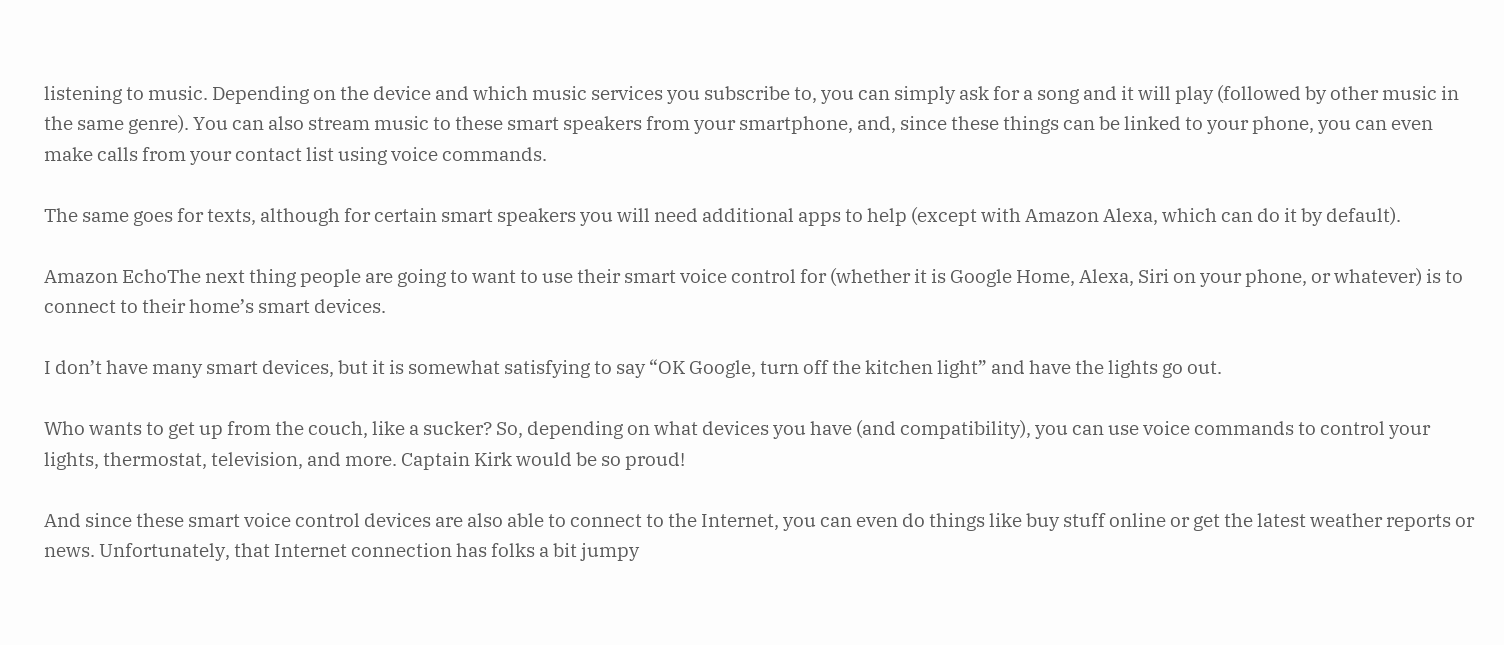listening to music. Depending on the device and which music services you subscribe to, you can simply ask for a song and it will play (followed by other music in the same genre). You can also stream music to these smart speakers from your smartphone, and, since these things can be linked to your phone, you can even make calls from your contact list using voice commands.

The same goes for texts, although for certain smart speakers you will need additional apps to help (except with Amazon Alexa, which can do it by default).

Amazon EchoThe next thing people are going to want to use their smart voice control for (whether it is Google Home, Alexa, Siri on your phone, or whatever) is to connect to their home’s smart devices.

I don’t have many smart devices, but it is somewhat satisfying to say “OK Google, turn off the kitchen light” and have the lights go out.

Who wants to get up from the couch, like a sucker? So, depending on what devices you have (and compatibility), you can use voice commands to control your lights, thermostat, television, and more. Captain Kirk would be so proud!

And since these smart voice control devices are also able to connect to the Internet, you can even do things like buy stuff online or get the latest weather reports or news. Unfortunately, that Internet connection has folks a bit jumpy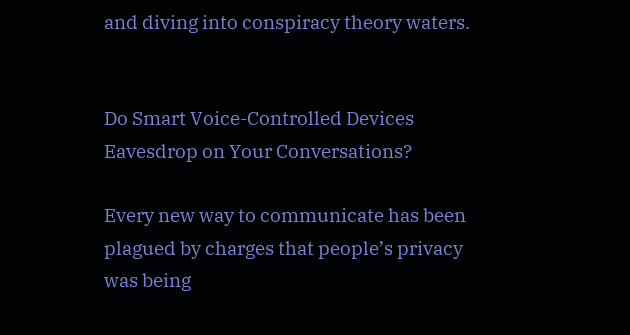and diving into conspiracy theory waters.


Do Smart Voice-Controlled Devices Eavesdrop on Your Conversations?

Every new way to communicate has been plagued by charges that people’s privacy was being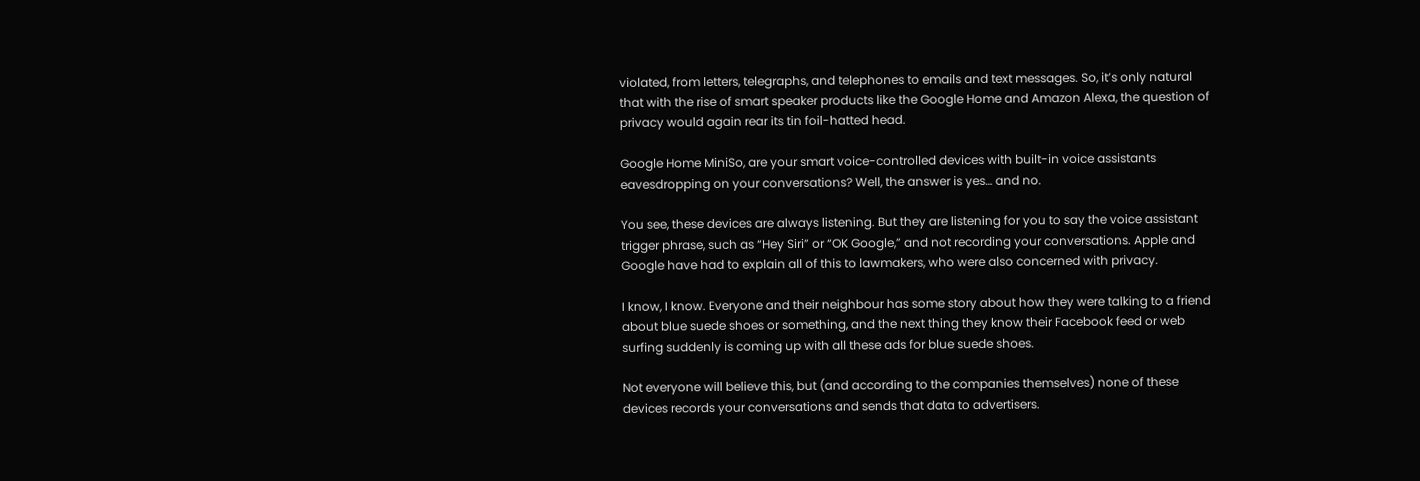violated, from letters, telegraphs, and telephones to emails and text messages. So, it’s only natural that with the rise of smart speaker products like the Google Home and Amazon Alexa, the question of privacy would again rear its tin foil-hatted head.

Google Home MiniSo, are your smart voice-controlled devices with built-in voice assistants eavesdropping on your conversations? Well, the answer is yes… and no.

You see, these devices are always listening. But they are listening for you to say the voice assistant trigger phrase, such as “Hey Siri” or “OK Google,” and not recording your conversations. Apple and Google have had to explain all of this to lawmakers, who were also concerned with privacy.

I know, I know. Everyone and their neighbour has some story about how they were talking to a friend about blue suede shoes or something, and the next thing they know their Facebook feed or web surfing suddenly is coming up with all these ads for blue suede shoes.

Not everyone will believe this, but (and according to the companies themselves) none of these devices records your conversations and sends that data to advertisers.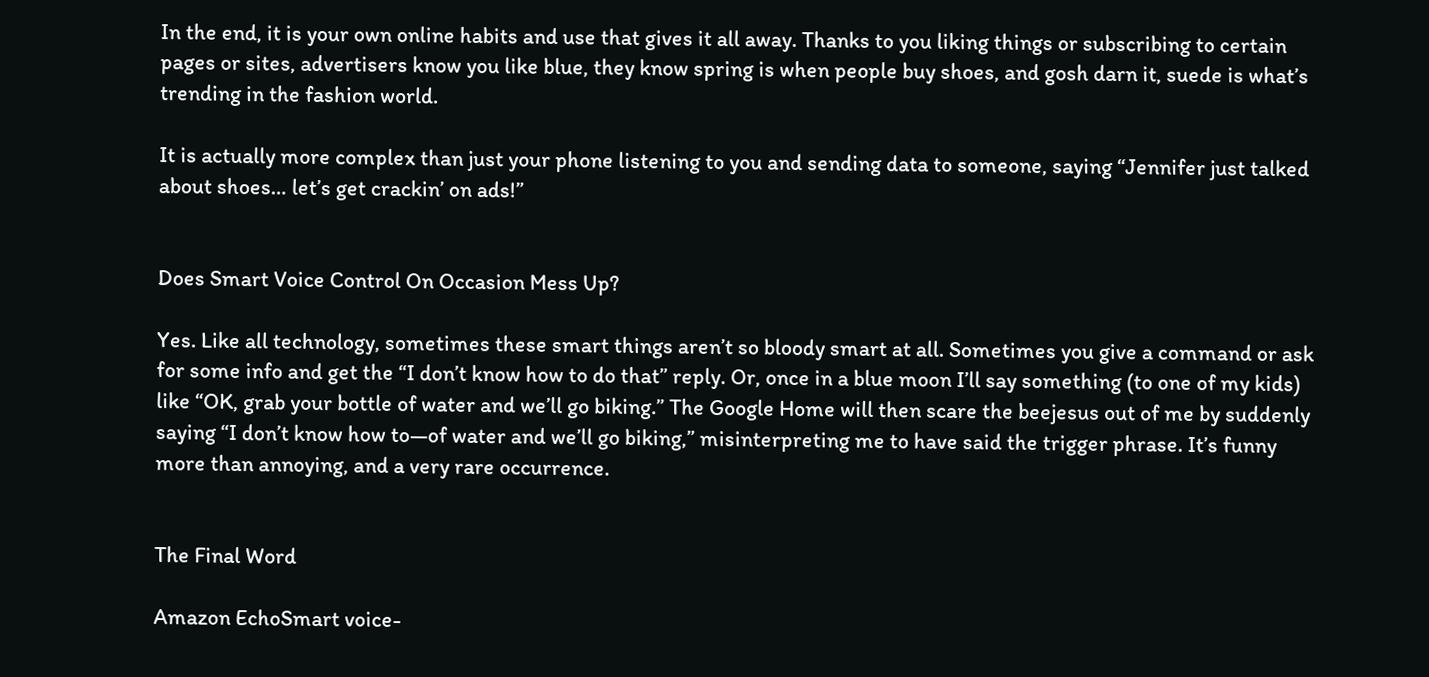In the end, it is your own online habits and use that gives it all away. Thanks to you liking things or subscribing to certain pages or sites, advertisers know you like blue, they know spring is when people buy shoes, and gosh darn it, suede is what’s trending in the fashion world.

It is actually more complex than just your phone listening to you and sending data to someone, saying “Jennifer just talked about shoes… let’s get crackin’ on ads!”


Does Smart Voice Control On Occasion Mess Up?

Yes. Like all technology, sometimes these smart things aren’t so bloody smart at all. Sometimes you give a command or ask for some info and get the “I don’t know how to do that” reply. Or, once in a blue moon I’ll say something (to one of my kids) like “OK, grab your bottle of water and we’ll go biking.” The Google Home will then scare the beejesus out of me by suddenly saying “I don’t know how to—of water and we’ll go biking,” misinterpreting me to have said the trigger phrase. It’s funny more than annoying, and a very rare occurrence.


The Final Word

Amazon EchoSmart voice-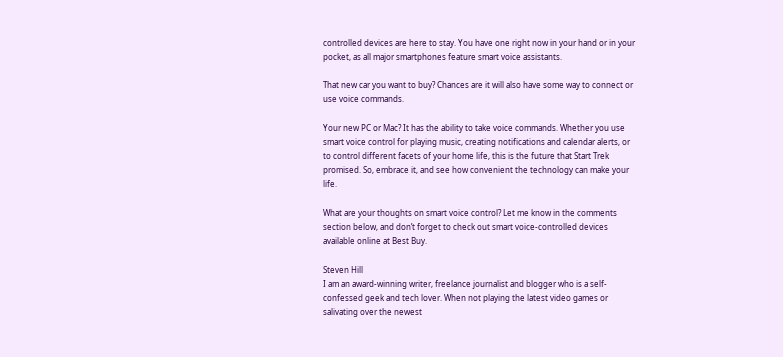controlled devices are here to stay. You have one right now in your hand or in your pocket, as all major smartphones feature smart voice assistants.

That new car you want to buy? Chances are it will also have some way to connect or use voice commands.

Your new PC or Mac? It has the ability to take voice commands. Whether you use smart voice control for playing music, creating notifications and calendar alerts, or to control different facets of your home life, this is the future that Start Trek promised. So, embrace it, and see how convenient the technology can make your life.

What are your thoughts on smart voice control? Let me know in the comments section below, and don’t forget to check out smart voice-controlled devices available online at Best Buy.

Steven Hill
I am an award-winning writer, freelance journalist and blogger who is a self-confessed geek and tech lover. When not playing the latest video games or salivating over the newest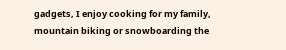gadgets, I enjoy cooking for my family, mountain biking or snowboarding the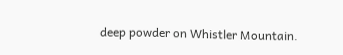deep powder on Whistler Mountain.